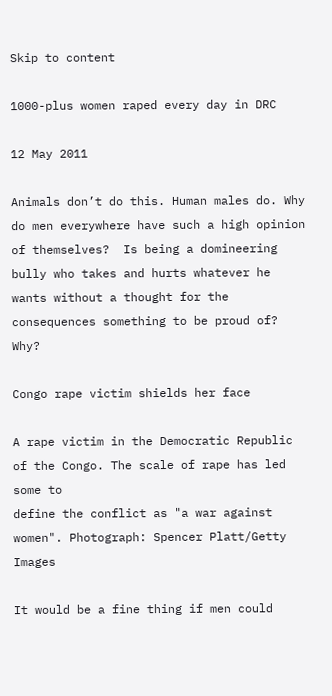Skip to content

1000-plus women raped every day in DRC

12 May 2011

Animals don’t do this. Human males do. Why do men everywhere have such a high opinion of themselves?  Is being a domineering bully who takes and hurts whatever he wants without a thought for the consequences something to be proud of? Why?

Congo rape victim shields her face

A rape victim in the Democratic Republic of the Congo. The scale of rape has led some to
define the conflict as "a war against women". Photograph: Spencer Platt/Getty Images

It would be a fine thing if men could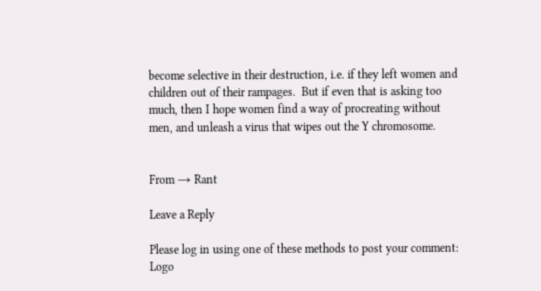become selective in their destruction, i.e. if they left women and children out of their rampages.  But if even that is asking too much, then I hope women find a way of procreating without men, and unleash a virus that wipes out the Y chromosome.


From → Rant

Leave a Reply

Please log in using one of these methods to post your comment: Logo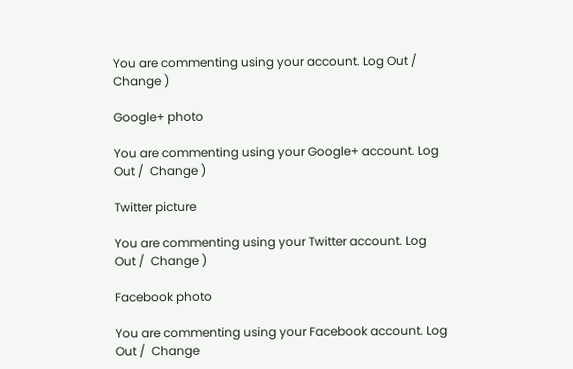You are commenting using your account. Log Out /  Change )

Google+ photo

You are commenting using your Google+ account. Log Out /  Change )

Twitter picture

You are commenting using your Twitter account. Log Out /  Change )

Facebook photo

You are commenting using your Facebook account. Log Out /  Change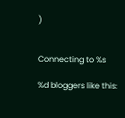)


Connecting to %s

%d bloggers like this: